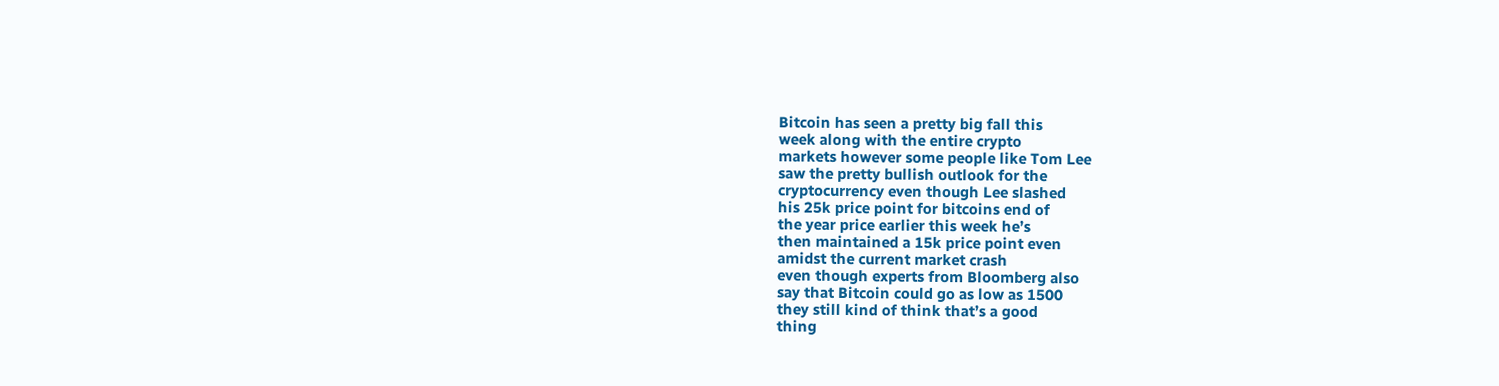Bitcoin has seen a pretty big fall this
week along with the entire crypto
markets however some people like Tom Lee
saw the pretty bullish outlook for the
cryptocurrency even though Lee slashed
his 25k price point for bitcoins end of
the year price earlier this week he’s
then maintained a 15k price point even
amidst the current market crash
even though experts from Bloomberg also
say that Bitcoin could go as low as 1500
they still kind of think that’s a good
thing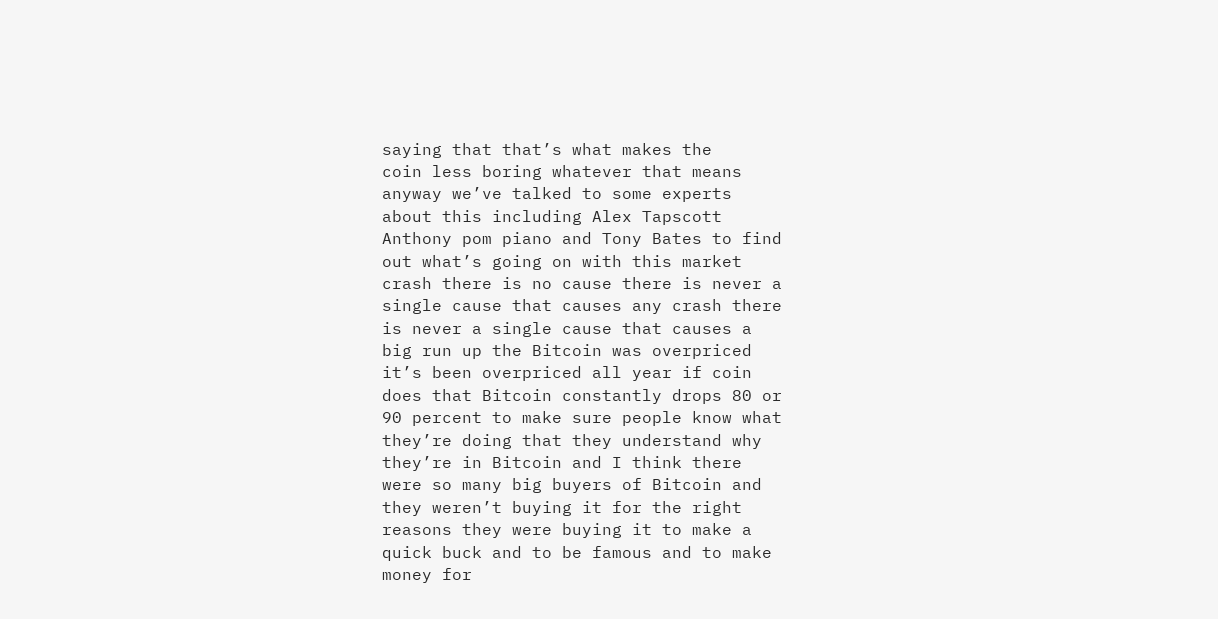saying that that’s what makes the
coin less boring whatever that means
anyway we’ve talked to some experts
about this including Alex Tapscott
Anthony pom piano and Tony Bates to find
out what’s going on with this market
crash there is no cause there is never a
single cause that causes any crash there
is never a single cause that causes a
big run up the Bitcoin was overpriced
it’s been overpriced all year if coin
does that Bitcoin constantly drops 80 or
90 percent to make sure people know what
they’re doing that they understand why
they’re in Bitcoin and I think there
were so many big buyers of Bitcoin and
they weren’t buying it for the right
reasons they were buying it to make a
quick buck and to be famous and to make
money for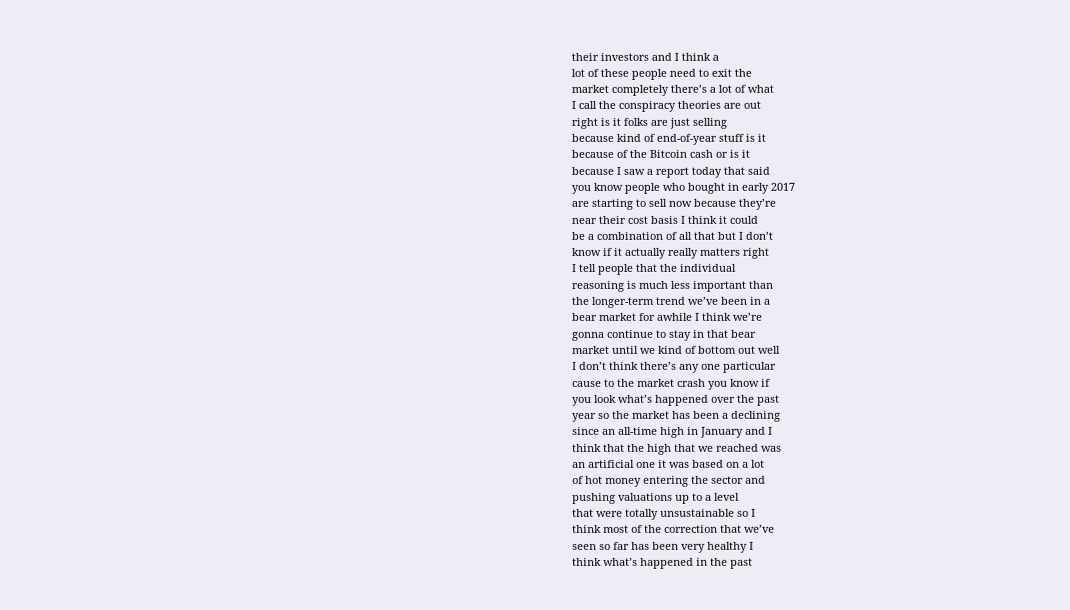their investors and I think a
lot of these people need to exit the
market completely there’s a lot of what
I call the conspiracy theories are out
right is it folks are just selling
because kind of end-of-year stuff is it
because of the Bitcoin cash or is it
because I saw a report today that said
you know people who bought in early 2017
are starting to sell now because they’re
near their cost basis I think it could
be a combination of all that but I don’t
know if it actually really matters right
I tell people that the individual
reasoning is much less important than
the longer-term trend we’ve been in a
bear market for awhile I think we’re
gonna continue to stay in that bear
market until we kind of bottom out well
I don’t think there’s any one particular
cause to the market crash you know if
you look what’s happened over the past
year so the market has been a declining
since an all-time high in January and I
think that the high that we reached was
an artificial one it was based on a lot
of hot money entering the sector and
pushing valuations up to a level
that were totally unsustainable so I
think most of the correction that we’ve
seen so far has been very healthy I
think what’s happened in the past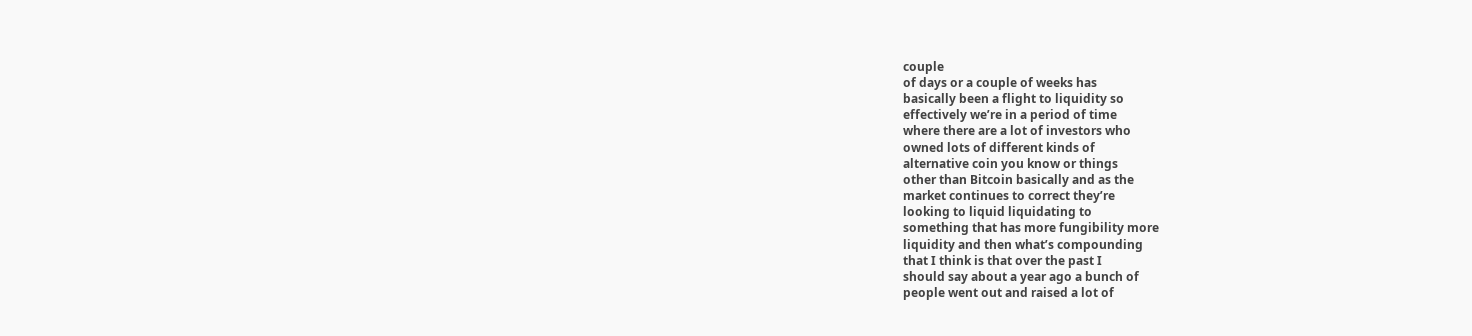couple
of days or a couple of weeks has
basically been a flight to liquidity so
effectively we’re in a period of time
where there are a lot of investors who
owned lots of different kinds of
alternative coin you know or things
other than Bitcoin basically and as the
market continues to correct they’re
looking to liquid liquidating to
something that has more fungibility more
liquidity and then what’s compounding
that I think is that over the past I
should say about a year ago a bunch of
people went out and raised a lot of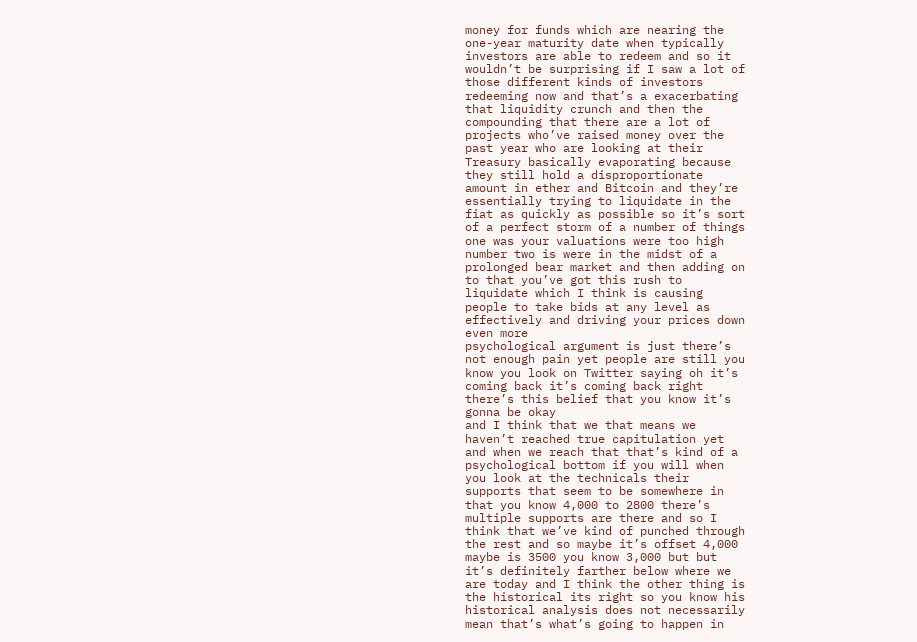money for funds which are nearing the
one-year maturity date when typically
investors are able to redeem and so it
wouldn’t be surprising if I saw a lot of
those different kinds of investors
redeeming now and that’s a exacerbating
that liquidity crunch and then the
compounding that there are a lot of
projects who’ve raised money over the
past year who are looking at their
Treasury basically evaporating because
they still hold a disproportionate
amount in ether and Bitcoin and they’re
essentially trying to liquidate in the
fiat as quickly as possible so it’s sort
of a perfect storm of a number of things
one was your valuations were too high
number two is were in the midst of a
prolonged bear market and then adding on
to that you’ve got this rush to
liquidate which I think is causing
people to take bids at any level as
effectively and driving your prices down
even more
psychological argument is just there’s
not enough pain yet people are still you
know you look on Twitter saying oh it’s
coming back it’s coming back right
there’s this belief that you know it’s
gonna be okay
and I think that we that means we
haven’t reached true capitulation yet
and when we reach that that’s kind of a
psychological bottom if you will when
you look at the technicals their
supports that seem to be somewhere in
that you know 4,000 to 2800 there’s
multiple supports are there and so I
think that we’ve kind of punched through
the rest and so maybe it’s offset 4,000
maybe is 3500 you know 3,000 but but
it’s definitely farther below where we
are today and I think the other thing is
the historical its right so you know his
historical analysis does not necessarily
mean that’s what’s going to happen in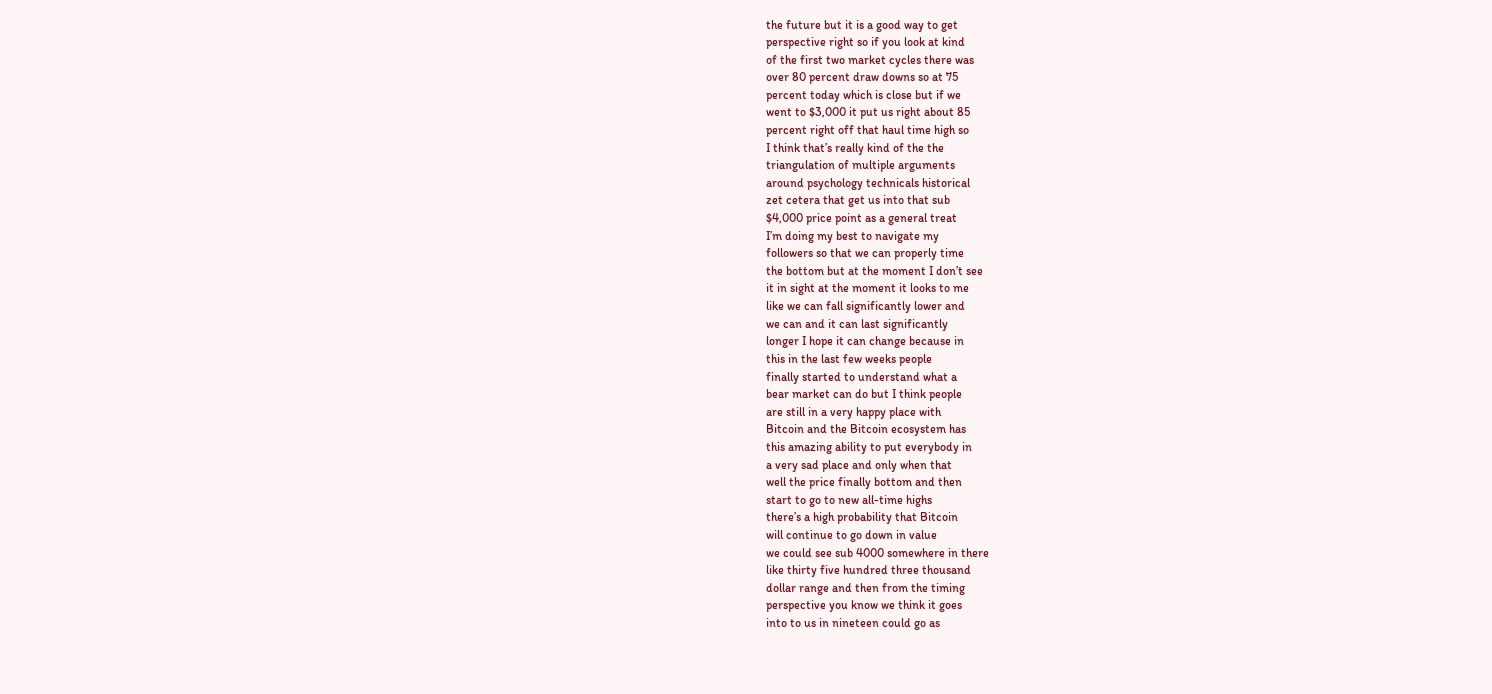the future but it is a good way to get
perspective right so if you look at kind
of the first two market cycles there was
over 80 percent draw downs so at 75
percent today which is close but if we
went to $3,000 it put us right about 85
percent right off that haul time high so
I think that’s really kind of the the
triangulation of multiple arguments
around psychology technicals historical
zet cetera that get us into that sub
$4,000 price point as a general treat
I’m doing my best to navigate my
followers so that we can properly time
the bottom but at the moment I don’t see
it in sight at the moment it looks to me
like we can fall significantly lower and
we can and it can last significantly
longer I hope it can change because in
this in the last few weeks people
finally started to understand what a
bear market can do but I think people
are still in a very happy place with
Bitcoin and the Bitcoin ecosystem has
this amazing ability to put everybody in
a very sad place and only when that
well the price finally bottom and then
start to go to new all-time highs
there’s a high probability that Bitcoin
will continue to go down in value
we could see sub 4000 somewhere in there
like thirty five hundred three thousand
dollar range and then from the timing
perspective you know we think it goes
into to us in nineteen could go as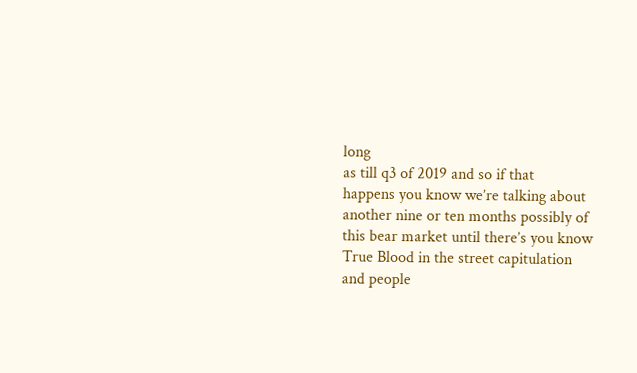long
as till q3 of 2019 and so if that
happens you know we’re talking about
another nine or ten months possibly of
this bear market until there’s you know
True Blood in the street capitulation
and people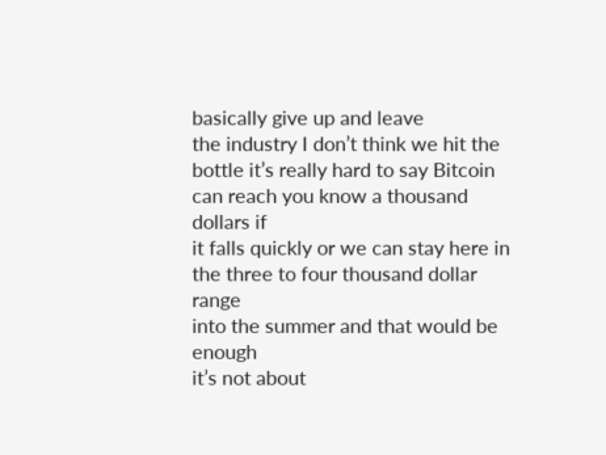basically give up and leave
the industry I don’t think we hit the
bottle it’s really hard to say Bitcoin
can reach you know a thousand dollars if
it falls quickly or we can stay here in
the three to four thousand dollar range
into the summer and that would be enough
it’s not about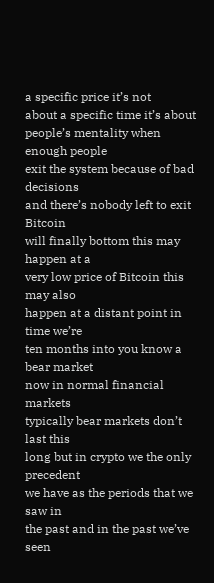a specific price it’s not
about a specific time it’s about
people’s mentality when enough people
exit the system because of bad decisions
and there’s nobody left to exit Bitcoin
will finally bottom this may happen at a
very low price of Bitcoin this may also
happen at a distant point in time we’re
ten months into you know a bear market
now in normal financial markets
typically bear markets don’t last this
long but in crypto we the only precedent
we have as the periods that we saw in
the past and in the past we’ve seen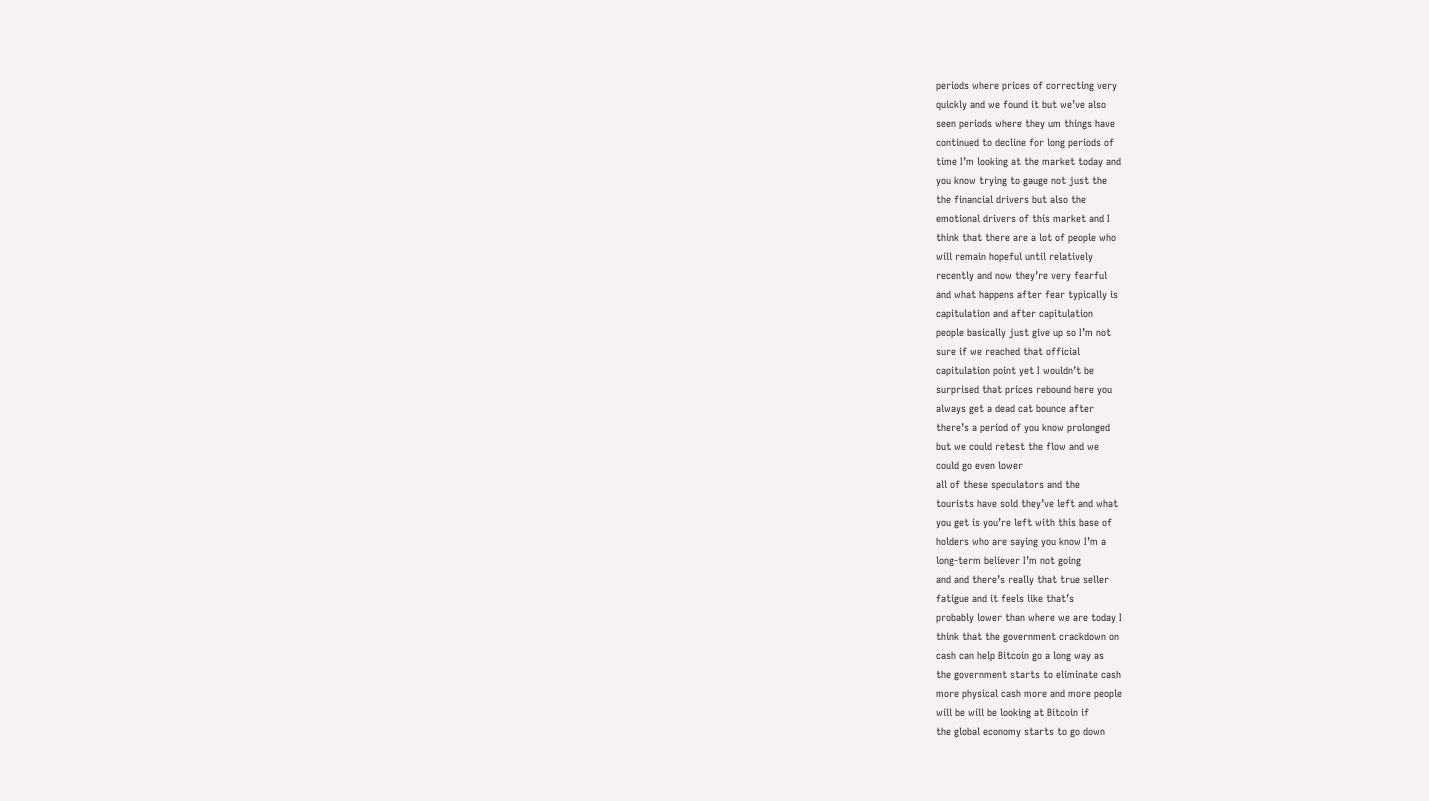periods where prices of correcting very
quickly and we found it but we’ve also
seen periods where they um things have
continued to decline for long periods of
time I’m looking at the market today and
you know trying to gauge not just the
the financial drivers but also the
emotional drivers of this market and I
think that there are a lot of people who
will remain hopeful until relatively
recently and now they’re very fearful
and what happens after fear typically is
capitulation and after capitulation
people basically just give up so I’m not
sure if we reached that official
capitulation point yet I wouldn’t be
surprised that prices rebound here you
always get a dead cat bounce after
there’s a period of you know prolonged
but we could retest the flow and we
could go even lower
all of these speculators and the
tourists have sold they’ve left and what
you get is you’re left with this base of
holders who are saying you know I’m a
long-term believer I’m not going
and and there’s really that true seller
fatigue and it feels like that’s
probably lower than where we are today I
think that the government crackdown on
cash can help Bitcoin go a long way as
the government starts to eliminate cash
more physical cash more and more people
will be will be looking at Bitcoin if
the global economy starts to go down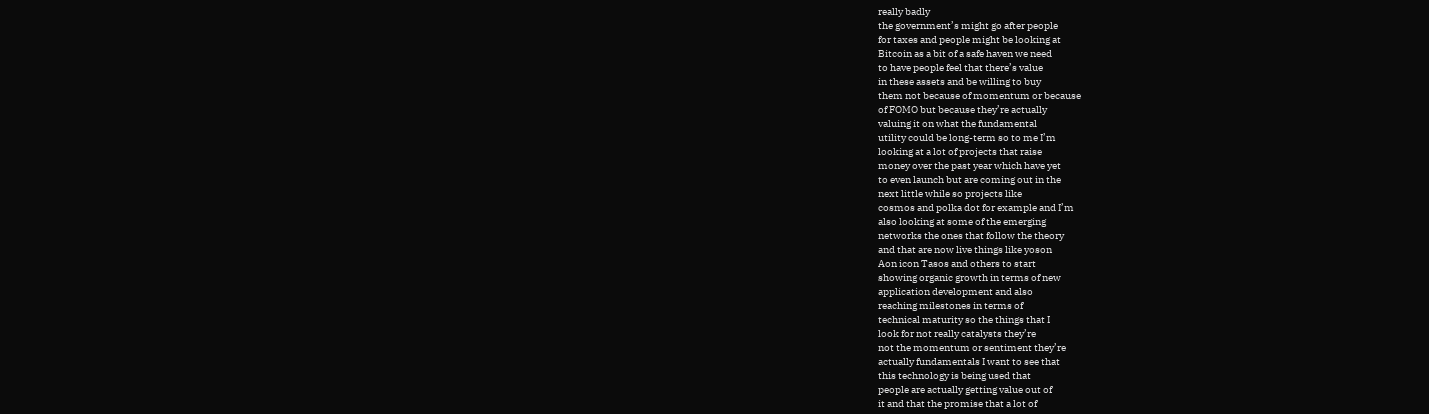really badly
the government’s might go after people
for taxes and people might be looking at
Bitcoin as a bit of a safe haven we need
to have people feel that there’s value
in these assets and be willing to buy
them not because of momentum or because
of FOMO but because they’re actually
valuing it on what the fundamental
utility could be long-term so to me I’m
looking at a lot of projects that raise
money over the past year which have yet
to even launch but are coming out in the
next little while so projects like
cosmos and polka dot for example and I’m
also looking at some of the emerging
networks the ones that follow the theory
and that are now live things like yoson
Aon icon Tasos and others to start
showing organic growth in terms of new
application development and also
reaching milestones in terms of
technical maturity so the things that I
look for not really catalysts they’re
not the momentum or sentiment they’re
actually fundamentals I want to see that
this technology is being used that
people are actually getting value out of
it and that the promise that a lot of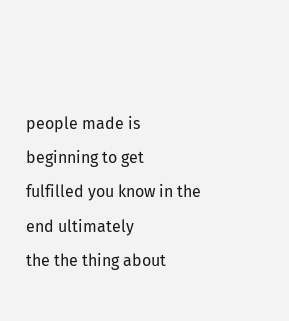people made is beginning to get
fulfilled you know in the end ultimately
the the thing about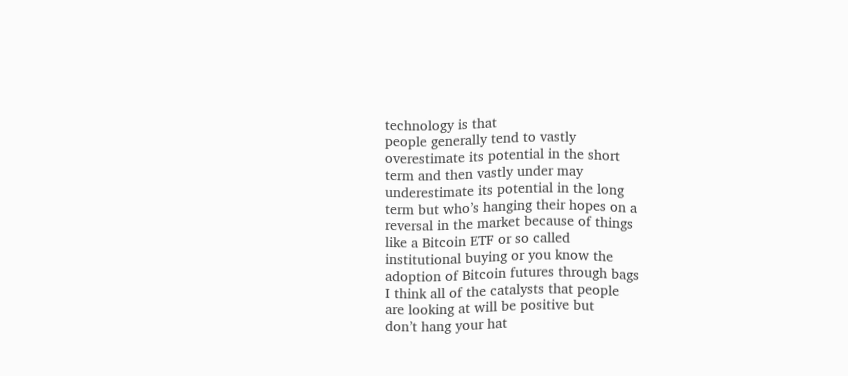technology is that
people generally tend to vastly
overestimate its potential in the short
term and then vastly under may
underestimate its potential in the long
term but who’s hanging their hopes on a
reversal in the market because of things
like a Bitcoin ETF or so called
institutional buying or you know the
adoption of Bitcoin futures through bags
I think all of the catalysts that people
are looking at will be positive but
don’t hang your hat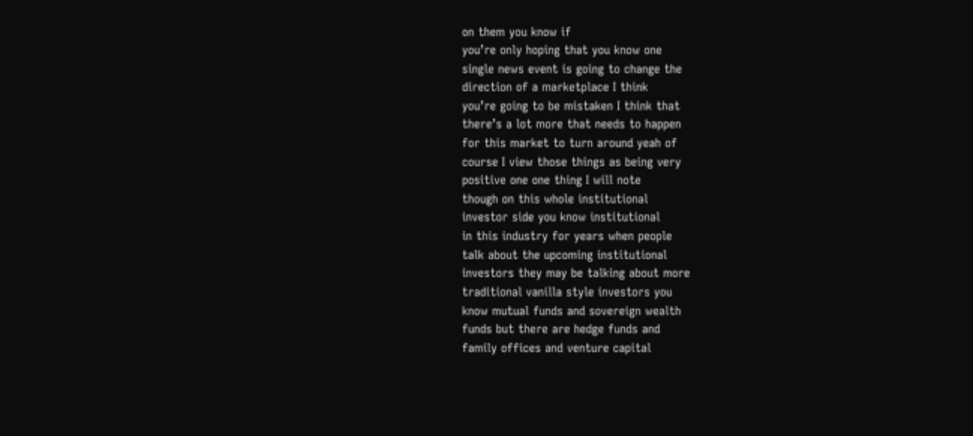on them you know if
you’re only hoping that you know one
single news event is going to change the
direction of a marketplace I think
you’re going to be mistaken I think that
there’s a lot more that needs to happen
for this market to turn around yeah of
course I view those things as being very
positive one one thing I will note
though on this whole institutional
investor side you know institutional
in this industry for years when people
talk about the upcoming institutional
investors they may be talking about more
traditional vanilla style investors you
know mutual funds and sovereign wealth
funds but there are hedge funds and
family offices and venture capital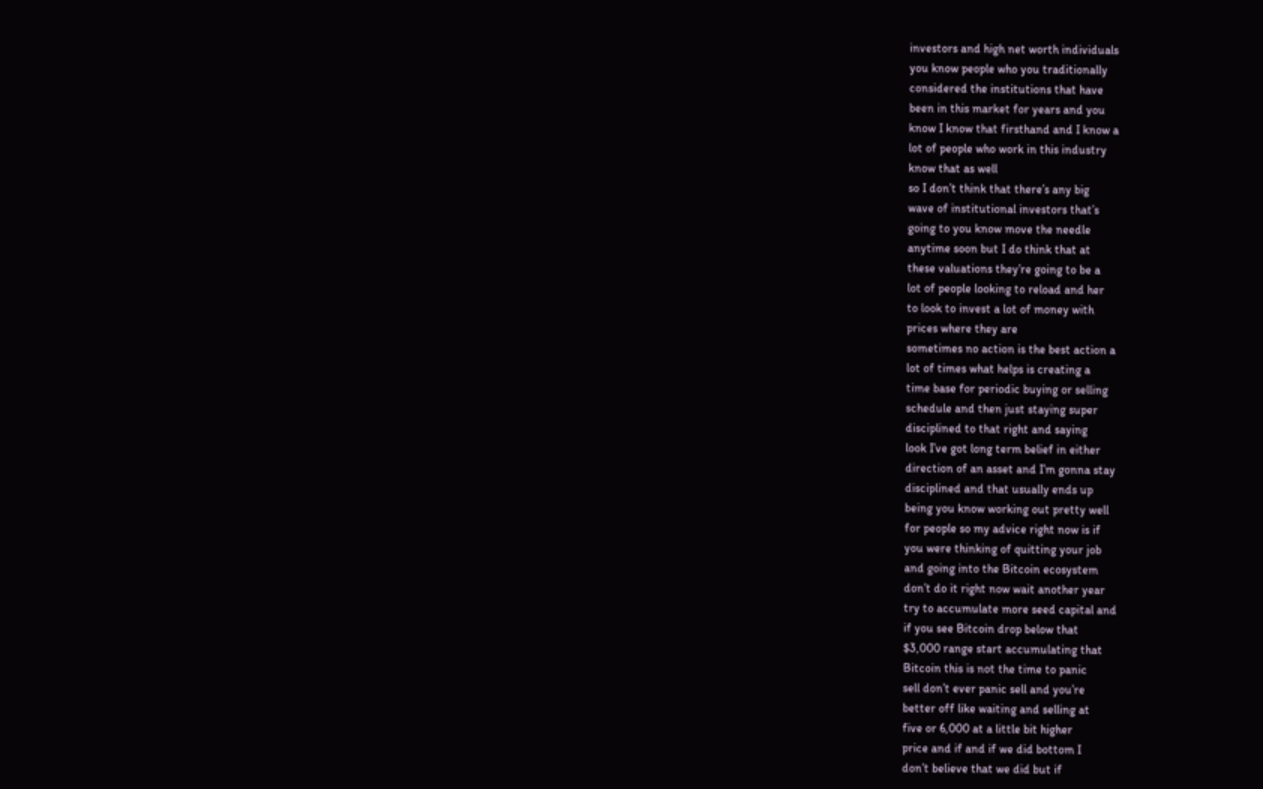investors and high net worth individuals
you know people who you traditionally
considered the institutions that have
been in this market for years and you
know I know that firsthand and I know a
lot of people who work in this industry
know that as well
so I don’t think that there’s any big
wave of institutional investors that’s
going to you know move the needle
anytime soon but I do think that at
these valuations they’re going to be a
lot of people looking to reload and her
to look to invest a lot of money with
prices where they are
sometimes no action is the best action a
lot of times what helps is creating a
time base for periodic buying or selling
schedule and then just staying super
disciplined to that right and saying
look I’ve got long term belief in either
direction of an asset and I’m gonna stay
disciplined and that usually ends up
being you know working out pretty well
for people so my advice right now is if
you were thinking of quitting your job
and going into the Bitcoin ecosystem
don’t do it right now wait another year
try to accumulate more seed capital and
if you see Bitcoin drop below that
$3,000 range start accumulating that
Bitcoin this is not the time to panic
sell don’t ever panic sell and you’re
better off like waiting and selling at
five or 6,000 at a little bit higher
price and if and if we did bottom I
don’t believe that we did but if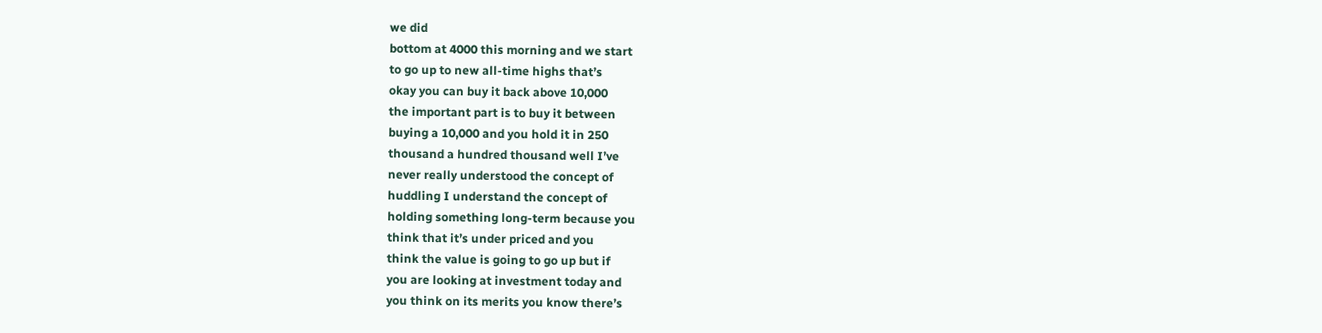we did
bottom at 4000 this morning and we start
to go up to new all-time highs that’s
okay you can buy it back above 10,000
the important part is to buy it between
buying a 10,000 and you hold it in 250
thousand a hundred thousand well I’ve
never really understood the concept of
huddling I understand the concept of
holding something long-term because you
think that it’s under priced and you
think the value is going to go up but if
you are looking at investment today and
you think on its merits you know there’s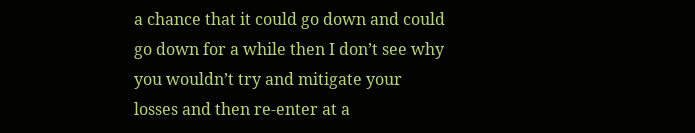a chance that it could go down and could
go down for a while then I don’t see why
you wouldn’t try and mitigate your
losses and then re-enter at a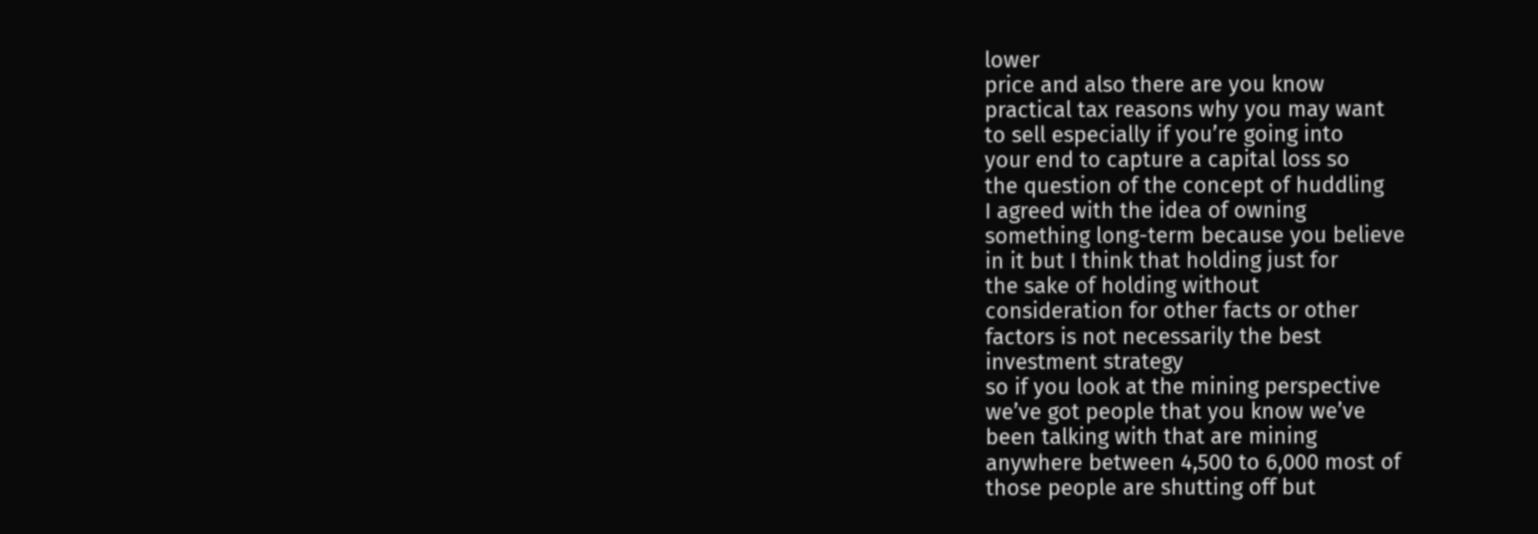lower
price and also there are you know
practical tax reasons why you may want
to sell especially if you’re going into
your end to capture a capital loss so
the question of the concept of huddling
I agreed with the idea of owning
something long-term because you believe
in it but I think that holding just for
the sake of holding without
consideration for other facts or other
factors is not necessarily the best
investment strategy
so if you look at the mining perspective
we’ve got people that you know we’ve
been talking with that are mining
anywhere between 4,500 to 6,000 most of
those people are shutting off but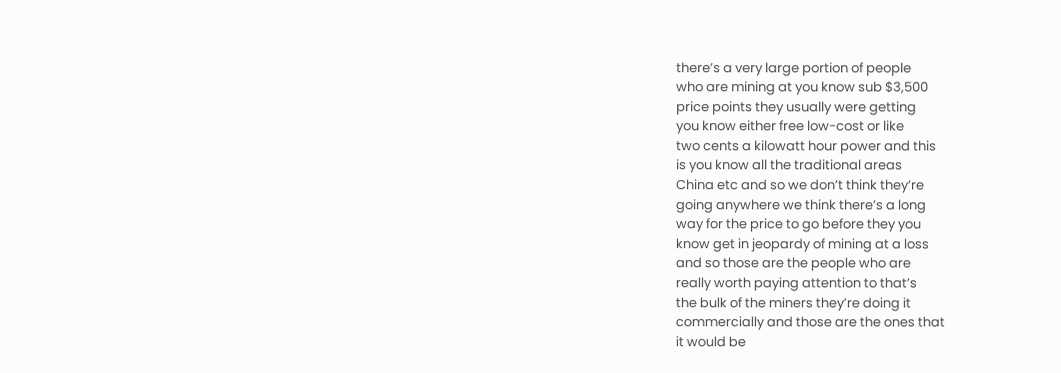there’s a very large portion of people
who are mining at you know sub $3,500
price points they usually were getting
you know either free low-cost or like
two cents a kilowatt hour power and this
is you know all the traditional areas
China etc and so we don’t think they’re
going anywhere we think there’s a long
way for the price to go before they you
know get in jeopardy of mining at a loss
and so those are the people who are
really worth paying attention to that’s
the bulk of the miners they’re doing it
commercially and those are the ones that
it would be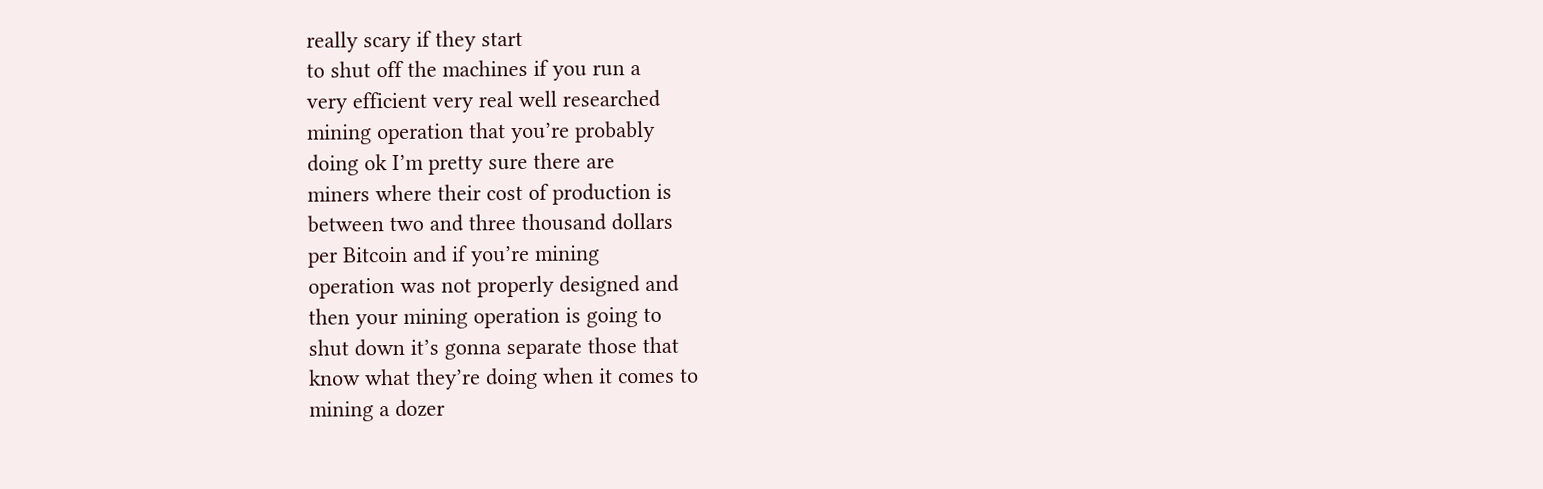really scary if they start
to shut off the machines if you run a
very efficient very real well researched
mining operation that you’re probably
doing ok I’m pretty sure there are
miners where their cost of production is
between two and three thousand dollars
per Bitcoin and if you’re mining
operation was not properly designed and
then your mining operation is going to
shut down it’s gonna separate those that
know what they’re doing when it comes to
mining a dozer